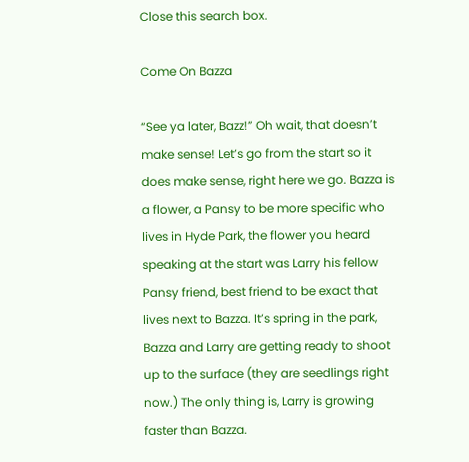Close this search box.

Come On Bazza

“See ya later, Bazz!” Oh wait, that doesn’t make sense! Let’s go from the start so it does make sense, right here we go. Bazza is a flower, a Pansy to be more specific who lives in Hyde Park, the flower you heard speaking at the start was Larry his fellow Pansy friend, best friend to be exact that lives next to Bazza. It’s spring in the park, Bazza and Larry are getting ready to shoot up to the surface (they are seedlings right now.) The only thing is, Larry is growing faster than Bazza.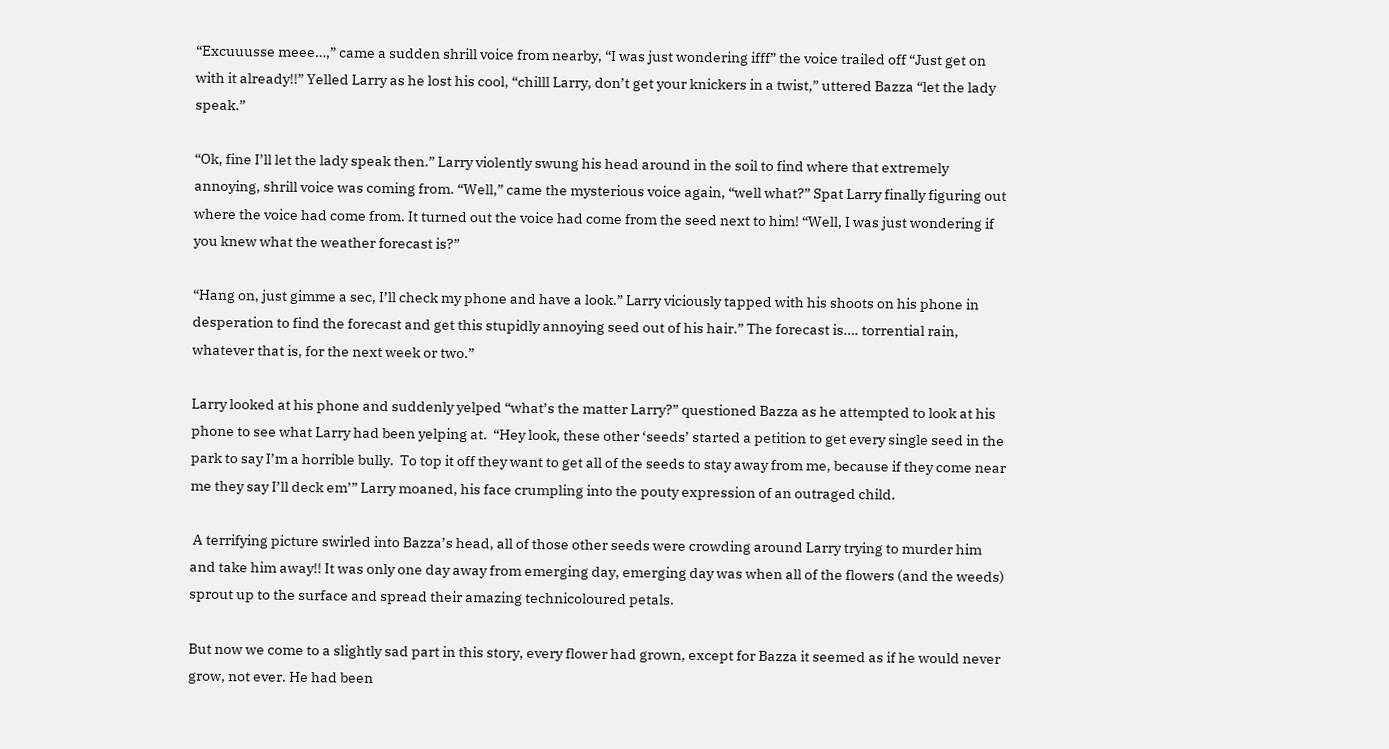“Excuuusse meee…,” came a sudden shrill voice from nearby, “I was just wondering ifff” the voice trailed off “Just get on with it already!!” Yelled Larry as he lost his cool, “chilll Larry, don’t get your knickers in a twist,” uttered Bazza “let the lady speak.”

“Ok, fine I’ll let the lady speak then.” Larry violently swung his head around in the soil to find where that extremely annoying, shrill voice was coming from. “Well,” came the mysterious voice again, “well what?” Spat Larry finally figuring out where the voice had come from. It turned out the voice had come from the seed next to him! “Well, I was just wondering if you knew what the weather forecast is?”

“Hang on, just gimme a sec, I’ll check my phone and have a look.” Larry viciously tapped with his shoots on his phone in desperation to find the forecast and get this stupidly annoying seed out of his hair.” The forecast is…. torrential rain, whatever that is, for the next week or two.”

Larry looked at his phone and suddenly yelped “what’s the matter Larry?” questioned Bazza as he attempted to look at his phone to see what Larry had been yelping at.  “Hey look, these other ‘seeds’ started a petition to get every single seed in the park to say I’m a horrible bully.  To top it off they want to get all of the seeds to stay away from me, because if they come near me they say I’ll deck em’” Larry moaned, his face crumpling into the pouty expression of an outraged child.

 A terrifying picture swirled into Bazza’s head, all of those other seeds were crowding around Larry trying to murder him and take him away!! It was only one day away from emerging day, emerging day was when all of the flowers (and the weeds) sprout up to the surface and spread their amazing technicoloured petals.

But now we come to a slightly sad part in this story, every flower had grown, except for Bazza it seemed as if he would never grow, not ever. He had been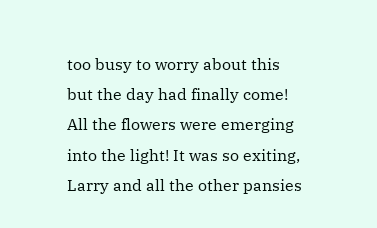too busy to worry about this but the day had finally come! All the flowers were emerging into the light! It was so exiting, Larry and all the other pansies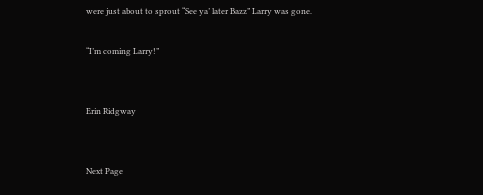were just about to sprout “See ya’ later Bazz” Larry was gone.

“I’m coming Larry!”


Erin Ridgway


Next Page